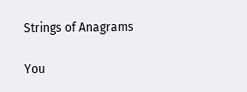Strings of Anagrams

You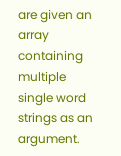are given an array containing multiple single word strings as an argument.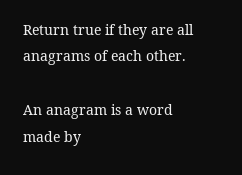Return true if they are all anagrams of each other.

An anagram is a word made by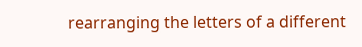rearranging the letters of a different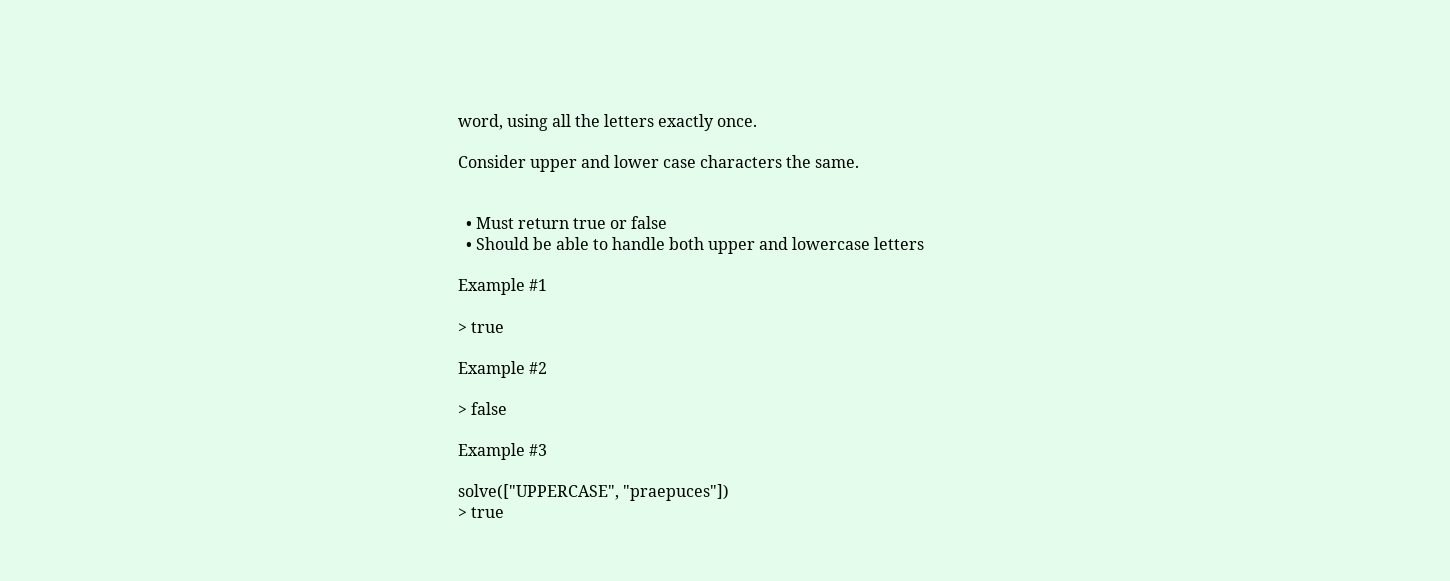word, using all the letters exactly once.

Consider upper and lower case characters the same.


  • Must return true or false
  • Should be able to handle both upper and lowercase letters

Example #1

> true

Example #2

> false

Example #3

solve(["UPPERCASE", "praepuces"])
> true